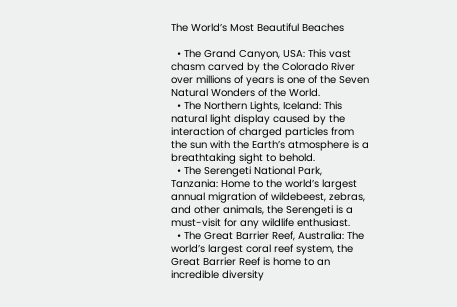The World’s Most Beautiful Beaches

  • The Grand Canyon, USA: This vast chasm carved by the Colorado River over millions of years is one of the Seven Natural Wonders of the World.
  • The Northern Lights, Iceland: This natural light display caused by the interaction of charged particles from the sun with the Earth’s atmosphere is a breathtaking sight to behold.
  • The Serengeti National Park, Tanzania: Home to the world’s largest annual migration of wildebeest, zebras, and other animals, the Serengeti is a must-visit for any wildlife enthusiast.
  • The Great Barrier Reef, Australia: The world’s largest coral reef system, the Great Barrier Reef is home to an incredible diversity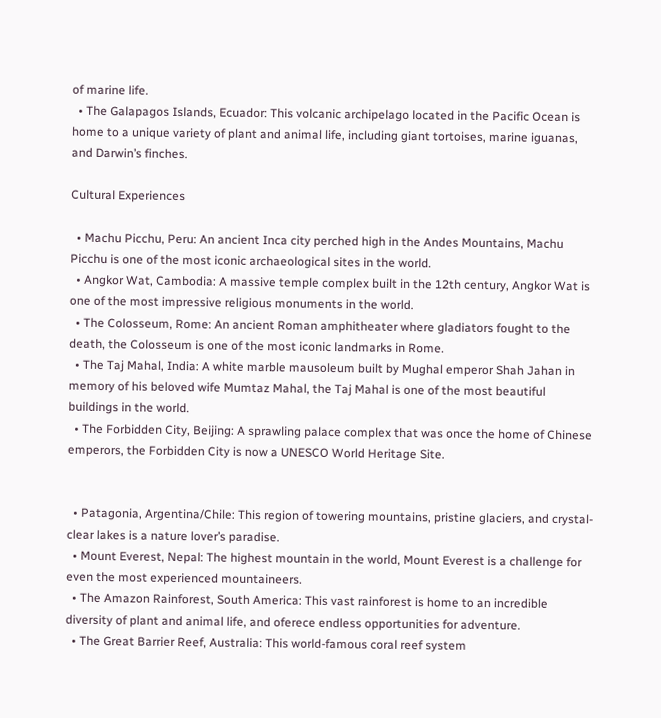of marine life.
  • The Galapagos Islands, Ecuador: This volcanic archipelago located in the Pacific Ocean is home to a unique variety of plant and animal life, including giant tortoises, marine iguanas, and Darwin’s finches.

Cultural Experiences

  • Machu Picchu, Peru: An ancient Inca city perched high in the Andes Mountains, Machu Picchu is one of the most iconic archaeological sites in the world.
  • Angkor Wat, Cambodia: A massive temple complex built in the 12th century, Angkor Wat is one of the most impressive religious monuments in the world.
  • The Colosseum, Rome: An ancient Roman amphitheater where gladiators fought to the death, the Colosseum is one of the most iconic landmarks in Rome.
  • The Taj Mahal, India: A white marble mausoleum built by Mughal emperor Shah Jahan in memory of his beloved wife Mumtaz Mahal, the Taj Mahal is one of the most beautiful buildings in the world.
  • The Forbidden City, Beijing: A sprawling palace complex that was once the home of Chinese emperors, the Forbidden City is now a UNESCO World Heritage Site.


  • Patagonia, Argentina/Chile: This region of towering mountains, pristine glaciers, and crystal-clear lakes is a nature lover’s paradise.
  • Mount Everest, Nepal: The highest mountain in the world, Mount Everest is a challenge for even the most experienced mountaineers.
  • The Amazon Rainforest, South America: This vast rainforest is home to an incredible diversity of plant and animal life, and oferece endless opportunities for adventure.
  • The Great Barrier Reef, Australia: This world-famous coral reef system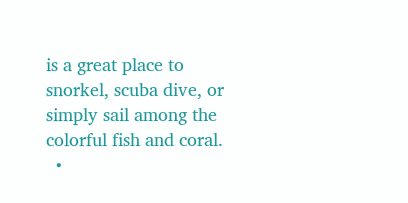is a great place to snorkel, scuba dive, or simply sail among the colorful fish and coral.
  •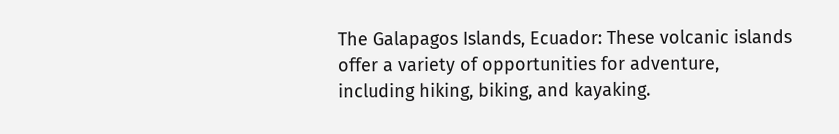The Galapagos Islands, Ecuador: These volcanic islands offer a variety of opportunities for adventure, including hiking, biking, and kayaking.